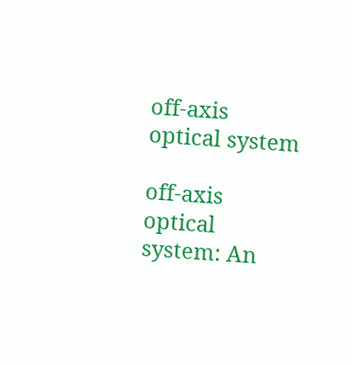off-axis optical system

off-axis optical system: An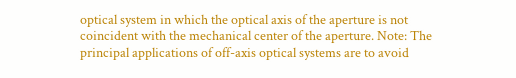optical system in which the optical axis of the aperture is not coincident with the mechanical center of the aperture. Note: The principal applications of off-axis optical systems are to avoid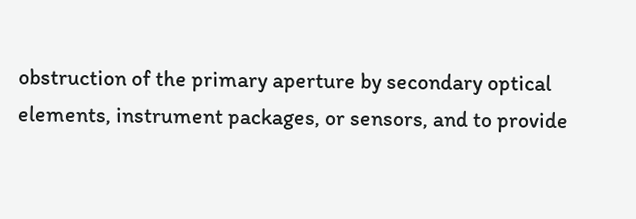obstruction of the primary aperture by secondary optical elements, instrument packages, or sensors, and to provide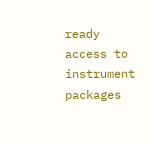ready access to instrument packages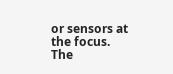or sensors at the focus. The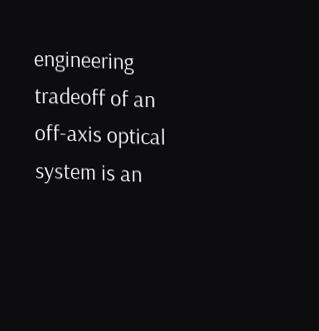engineering tradeoff of an off-axis optical system is an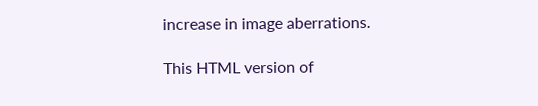increase in image aberrations.

This HTML version of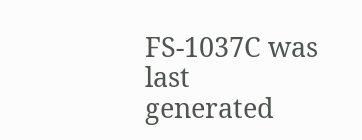FS-1037C was last generated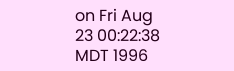on Fri Aug 23 00:22:38 MDT 1996